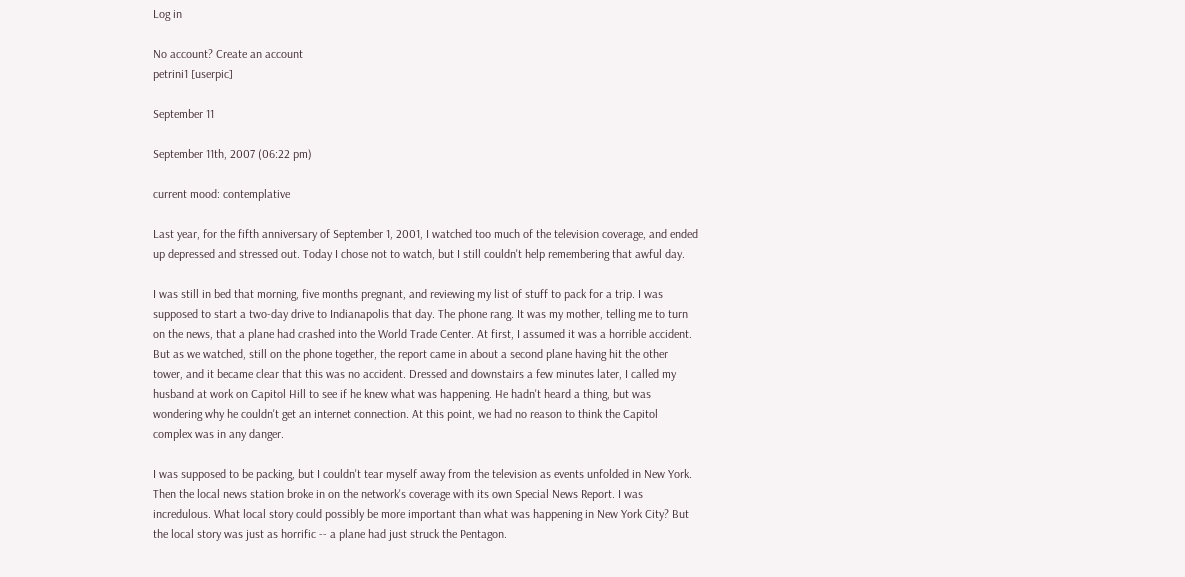Log in

No account? Create an account
petrini1 [userpic]

September 11

September 11th, 2007 (06:22 pm)

current mood: contemplative

Last year, for the fifth anniversary of September 1, 2001, I watched too much of the television coverage, and ended up depressed and stressed out. Today I chose not to watch, but I still couldn't help remembering that awful day.

I was still in bed that morning, five months pregnant, and reviewing my list of stuff to pack for a trip. I was supposed to start a two-day drive to Indianapolis that day. The phone rang. It was my mother, telling me to turn on the news, that a plane had crashed into the World Trade Center. At first, I assumed it was a horrible accident. But as we watched, still on the phone together, the report came in about a second plane having hit the other tower, and it became clear that this was no accident. Dressed and downstairs a few minutes later, I called my husband at work on Capitol Hill to see if he knew what was happening. He hadn't heard a thing, but was wondering why he couldn't get an internet connection. At this point, we had no reason to think the Capitol complex was in any danger.

I was supposed to be packing, but I couldn't tear myself away from the television as events unfolded in New York. Then the local news station broke in on the network's coverage with its own Special News Report. I was incredulous. What local story could possibly be more important than what was happening in New York City? But the local story was just as horrific -- a plane had just struck the Pentagon.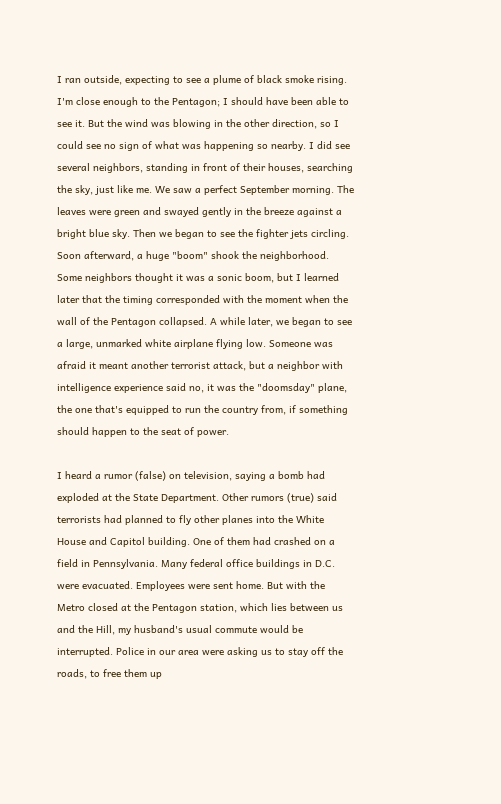I ran outside, expecting to see a plume of black smoke rising. I'm close enough to the Pentagon; I should have been able to see it. But the wind was blowing in the other direction, so I could see no sign of what was happening so nearby. I did see several neighbors, standing in front of their houses, searching the sky, just like me. We saw a perfect September morning. The leaves were green and swayed gently in the breeze against a bright blue sky. Then we began to see the fighter jets circling. Soon afterward, a huge "boom" shook the neighborhood. Some neighbors thought it was a sonic boom, but I learned later that the timing corresponded with the moment when the wall of the Pentagon collapsed. A while later, we began to see a large, unmarked white airplane flying low. Someone was afraid it meant another terrorist attack, but a neighbor with intelligence experience said no, it was the "doomsday" plane, the one that's equipped to run the country from, if something should happen to the seat of power.

I heard a rumor (false) on television, saying a bomb had exploded at the State Department. Other rumors (true) said terrorists had planned to fly other planes into the White House and Capitol building. One of them had crashed on a field in Pennsylvania. Many federal office buildings in D.C. were evacuated. Employees were sent home. But with the Metro closed at the Pentagon station, which lies between us and the Hill, my husband's usual commute would be interrupted. Police in our area were asking us to stay off the roads, to free them up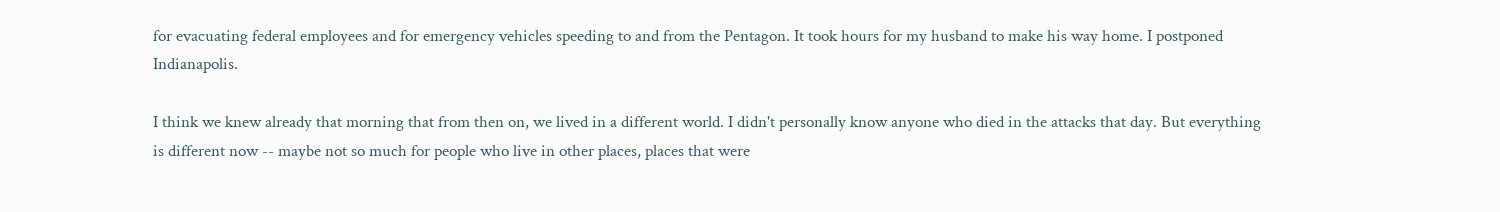for evacuating federal employees and for emergency vehicles speeding to and from the Pentagon. It took hours for my husband to make his way home. I postponed Indianapolis.

I think we knew already that morning that from then on, we lived in a different world. I didn't personally know anyone who died in the attacks that day. But everything is different now -- maybe not so much for people who live in other places, places that were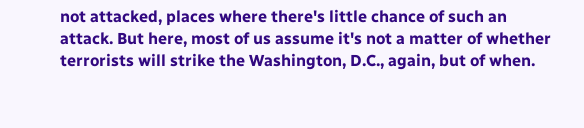not attacked, places where there's little chance of such an attack. But here, most of us assume it's not a matter of whether terrorists will strike the Washington, D.C., again, but of when.